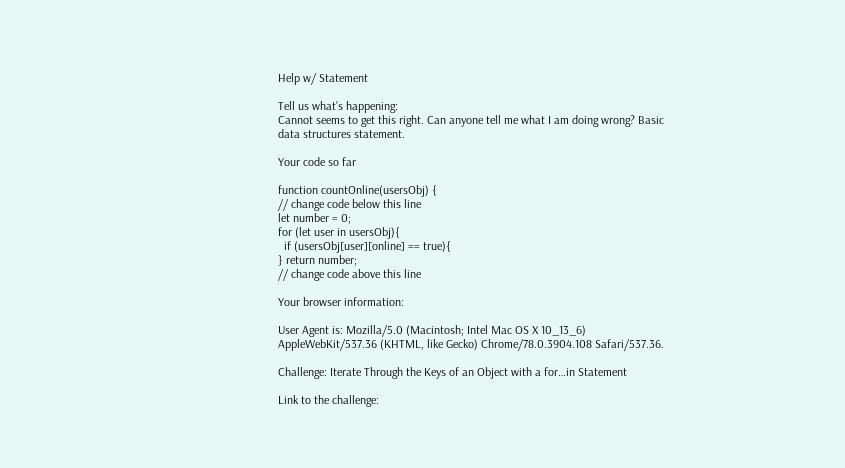Help w/ Statement

Tell us what’s happening:
Cannot seems to get this right. Can anyone tell me what I am doing wrong? Basic data structures statement.

Your code so far

function countOnline(usersObj) {
// change code below this line
let number = 0;
for (let user in usersObj){
  if (usersObj[user][online] == true){
} return number;
// change code above this line

Your browser information:

User Agent is: Mozilla/5.0 (Macintosh; Intel Mac OS X 10_13_6) AppleWebKit/537.36 (KHTML, like Gecko) Chrome/78.0.3904.108 Safari/537.36.

Challenge: Iterate Through the Keys of an Object with a for…in Statement

Link to the challenge: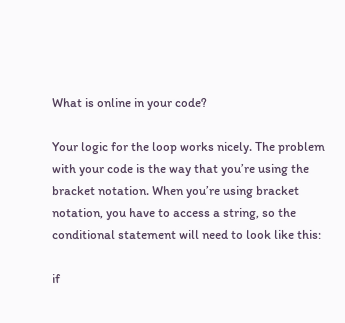What is online in your code?

Your logic for the loop works nicely. The problem with your code is the way that you’re using the bracket notation. When you’re using bracket notation, you have to access a string, so the conditional statement will need to look like this:

if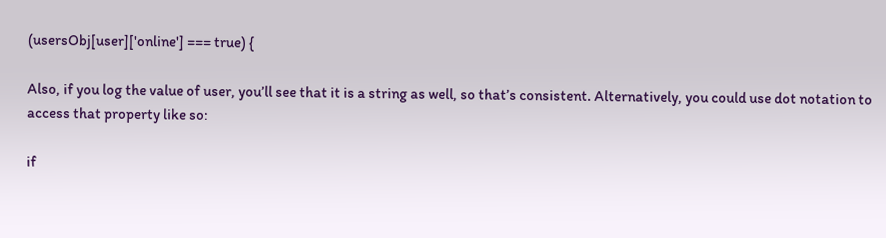(usersObj[user]['online'] === true) {

Also, if you log the value of user, you’ll see that it is a string as well, so that’s consistent. Alternatively, you could use dot notation to access that property like so:

if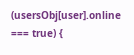(usersObj[user].online === true) {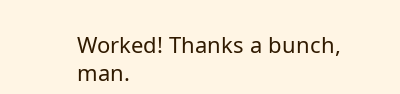Worked! Thanks a bunch, man.